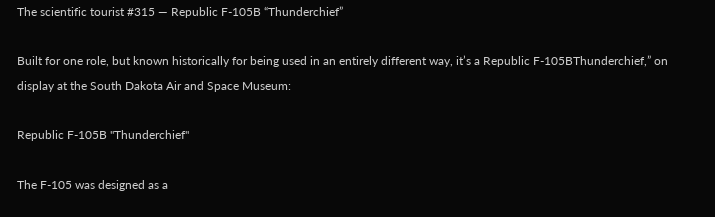The scientific tourist #315 — Republic F-105B “Thunderchief”

Built for one role, but known historically for being used in an entirely different way, it’s a Republic F-105BThunderchief,” on display at the South Dakota Air and Space Museum:

Republic F-105B "Thunderchief"

The F-105 was designed as a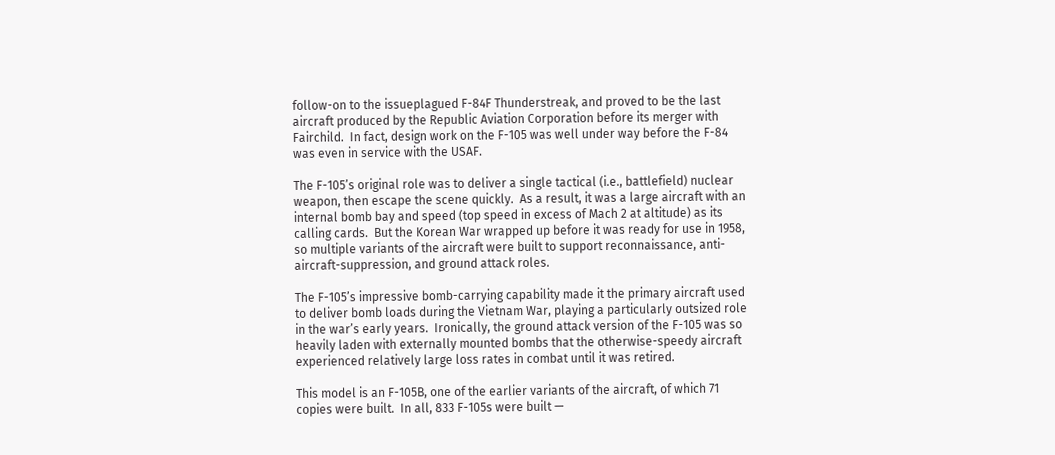follow-on to the issueplagued F-84F Thunderstreak, and proved to be the last aircraft produced by the Republic Aviation Corporation before its merger with Fairchild.  In fact, design work on the F-105 was well under way before the F-84 was even in service with the USAF.

The F-105’s original role was to deliver a single tactical (i.e., battlefield) nuclear weapon, then escape the scene quickly.  As a result, it was a large aircraft with an internal bomb bay and speed (top speed in excess of Mach 2 at altitude) as its calling cards.  But the Korean War wrapped up before it was ready for use in 1958, so multiple variants of the aircraft were built to support reconnaissance, anti-aircraft-suppression, and ground attack roles.

The F-105’s impressive bomb-carrying capability made it the primary aircraft used to deliver bomb loads during the Vietnam War, playing a particularly outsized role in the war’s early years.  Ironically, the ground attack version of the F-105 was so heavily laden with externally mounted bombs that the otherwise-speedy aircraft experienced relatively large loss rates in combat until it was retired.

This model is an F-105B, one of the earlier variants of the aircraft, of which 71 copies were built.  In all, 833 F-105s were built —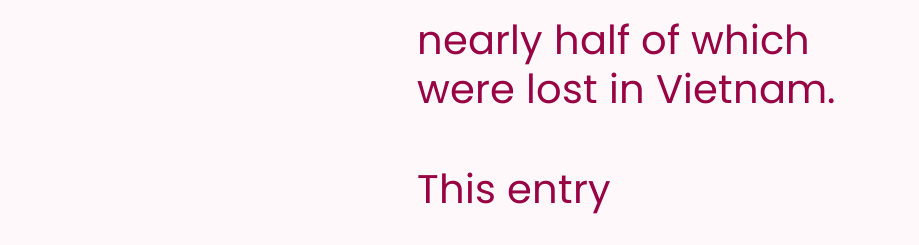nearly half of which were lost in Vietnam.

This entry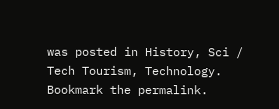was posted in History, Sci / Tech Tourism, Technology. Bookmark the permalink.